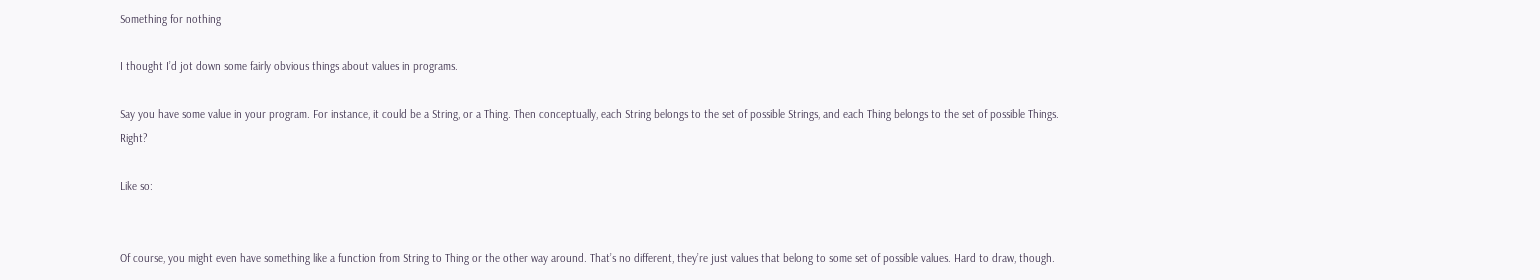Something for nothing

I thought I’d jot down some fairly obvious things about values in programs.

Say you have some value in your program. For instance, it could be a String, or a Thing. Then conceptually, each String belongs to the set of possible Strings, and each Thing belongs to the set of possible Things. Right?

Like so:


Of course, you might even have something like a function from String to Thing or the other way around. That’s no different, they’re just values that belong to some set of possible values. Hard to draw, though.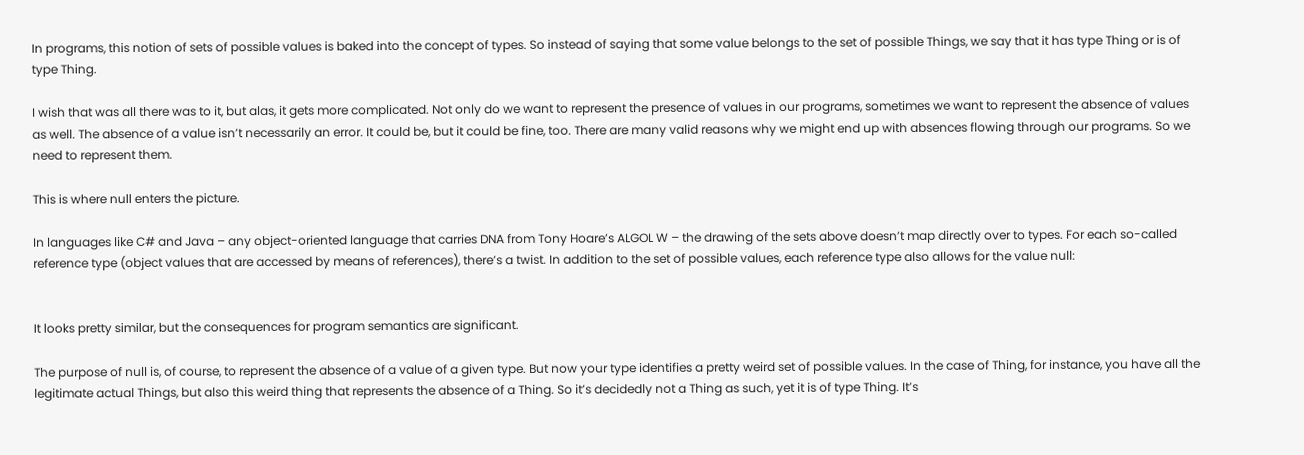In programs, this notion of sets of possible values is baked into the concept of types. So instead of saying that some value belongs to the set of possible Things, we say that it has type Thing or is of type Thing.

I wish that was all there was to it, but alas, it gets more complicated. Not only do we want to represent the presence of values in our programs, sometimes we want to represent the absence of values as well. The absence of a value isn’t necessarily an error. It could be, but it could be fine, too. There are many valid reasons why we might end up with absences flowing through our programs. So we need to represent them.

This is where null enters the picture.

In languages like C# and Java – any object-oriented language that carries DNA from Tony Hoare’s ALGOL W – the drawing of the sets above doesn’t map directly over to types. For each so-called reference type (object values that are accessed by means of references), there’s a twist. In addition to the set of possible values, each reference type also allows for the value null:


It looks pretty similar, but the consequences for program semantics are significant.

The purpose of null is, of course, to represent the absence of a value of a given type. But now your type identifies a pretty weird set of possible values. In the case of Thing, for instance, you have all the legitimate actual Things, but also this weird thing that represents the absence of a Thing. So it’s decidedly not a Thing as such, yet it is of type Thing. It’s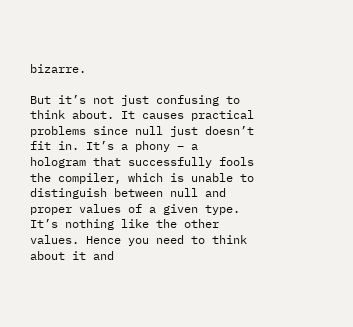bizarre.

But it’s not just confusing to think about. It causes practical problems since null just doesn’t fit in. It’s a phony – a hologram that successfully fools the compiler, which is unable to distinguish between null and proper values of a given type. It’s nothing like the other values. Hence you need to think about it and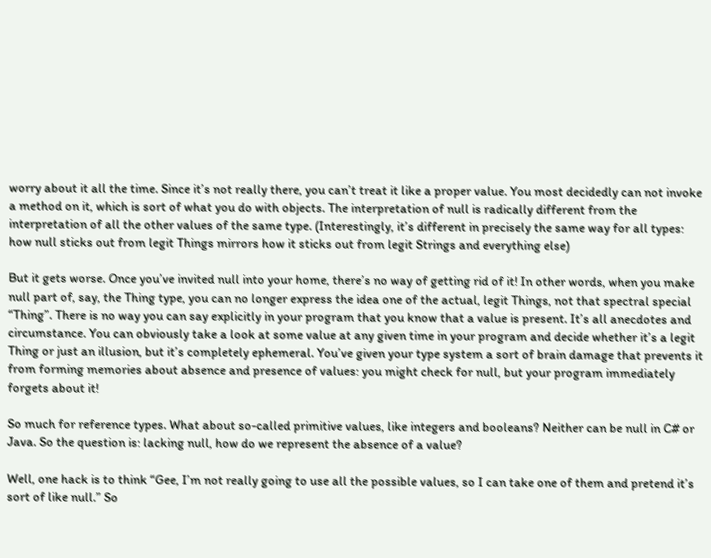worry about it all the time. Since it’s not really there, you can’t treat it like a proper value. You most decidedly can not invoke a method on it, which is sort of what you do with objects. The interpretation of null is radically different from the interpretation of all the other values of the same type. (Interestingly, it’s different in precisely the same way for all types: how null sticks out from legit Things mirrors how it sticks out from legit Strings and everything else)

But it gets worse. Once you’ve invited null into your home, there’s no way of getting rid of it! In other words, when you make null part of, say, the Thing type, you can no longer express the idea one of the actual, legit Things, not that spectral special “Thing”. There is no way you can say explicitly in your program that you know that a value is present. It’s all anecdotes and circumstance. You can obviously take a look at some value at any given time in your program and decide whether it’s a legit Thing or just an illusion, but it’s completely ephemeral. You’ve given your type system a sort of brain damage that prevents it from forming memories about absence and presence of values: you might check for null, but your program immediately forgets about it!

So much for reference types. What about so-called primitive values, like integers and booleans? Neither can be null in C# or Java. So the question is: lacking null, how do we represent the absence of a value?

Well, one hack is to think “Gee, I’m not really going to use all the possible values, so I can take one of them and pretend it’s sort of like null.” So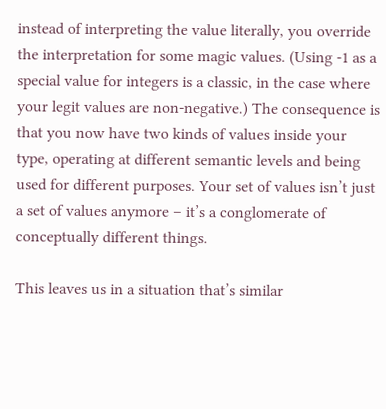instead of interpreting the value literally, you override the interpretation for some magic values. (Using -1 as a special value for integers is a classic, in the case where your legit values are non-negative.) The consequence is that you now have two kinds of values inside your type, operating at different semantic levels and being used for different purposes. Your set of values isn’t just a set of values anymore – it’s a conglomerate of conceptually different things.

This leaves us in a situation that’s similar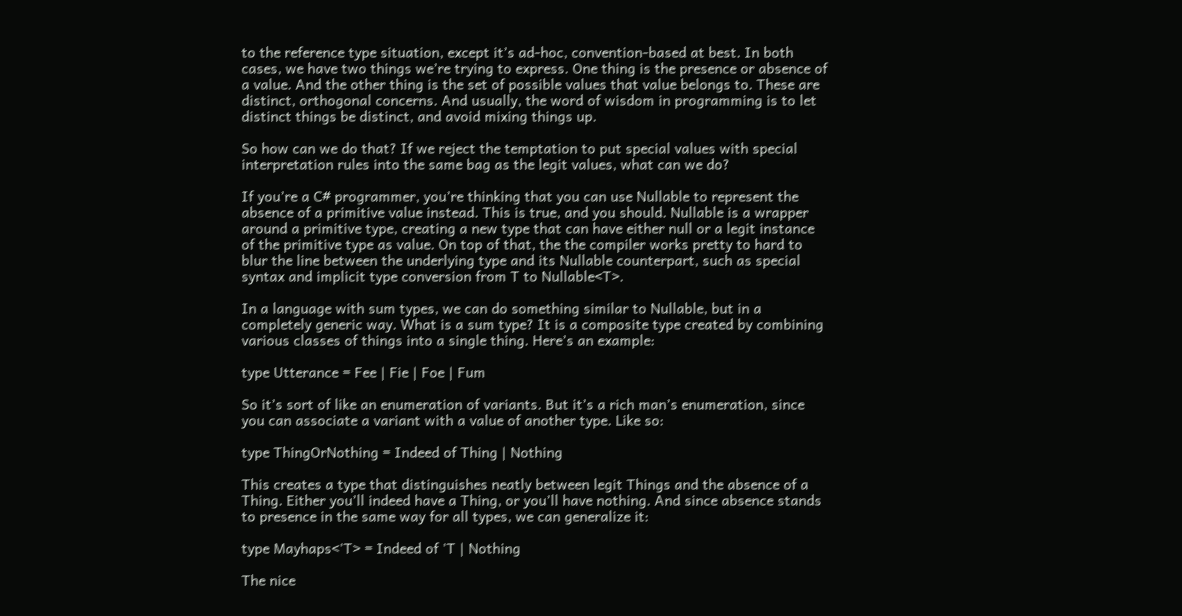to the reference type situation, except it’s ad-hoc, convention-based at best. In both cases, we have two things we’re trying to express. One thing is the presence or absence of a value. And the other thing is the set of possible values that value belongs to. These are distinct, orthogonal concerns. And usually, the word of wisdom in programming is to let distinct things be distinct, and avoid mixing things up.

So how can we do that? If we reject the temptation to put special values with special interpretation rules into the same bag as the legit values, what can we do?

If you’re a C# programmer, you’re thinking that you can use Nullable to represent the absence of a primitive value instead. This is true, and you should. Nullable is a wrapper around a primitive type, creating a new type that can have either null or a legit instance of the primitive type as value. On top of that, the the compiler works pretty to hard to blur the line between the underlying type and its Nullable counterpart, such as special syntax and implicit type conversion from T to Nullable<T>.

In a language with sum types, we can do something similar to Nullable, but in a completely generic way. What is a sum type? It is a composite type created by combining various classes of things into a single thing. Here’s an example:

type Utterance = Fee | Fie | Foe | Fum

So it’s sort of like an enumeration of variants. But it’s a rich man’s enumeration, since you can associate a variant with a value of another type. Like so:

type ThingOrNothing = Indeed of Thing | Nothing

This creates a type that distinguishes neatly between legit Things and the absence of a Thing. Either you’ll indeed have a Thing, or you’ll have nothing. And since absence stands to presence in the same way for all types, we can generalize it:

type Mayhaps<'T> = Indeed of 'T | Nothing

The nice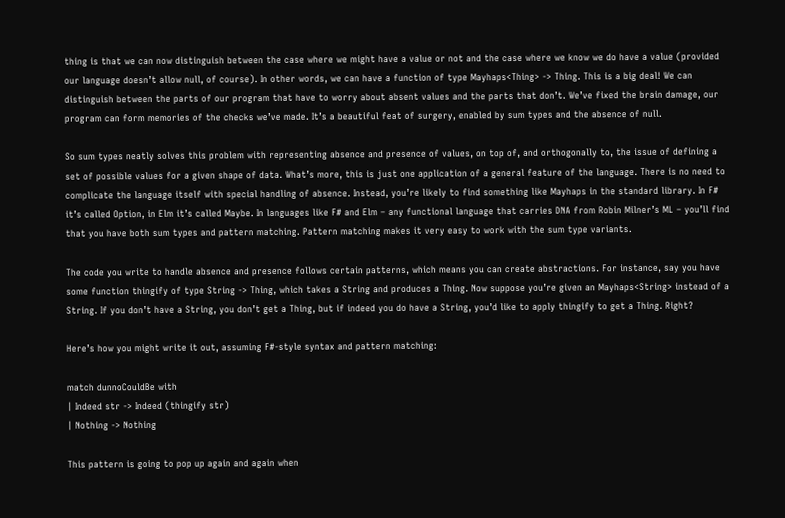thing is that we can now distinguish between the case where we might have a value or not and the case where we know we do have a value (provided our language doesn’t allow null, of course). In other words, we can have a function of type Mayhaps<Thing> -> Thing. This is a big deal! We can distinguish between the parts of our program that have to worry about absent values and the parts that don’t. We’ve fixed the brain damage, our program can form memories of the checks we’ve made. It’s a beautiful feat of surgery, enabled by sum types and the absence of null.

So sum types neatly solves this problem with representing absence and presence of values, on top of, and orthogonally to, the issue of defining a set of possible values for a given shape of data. What’s more, this is just one application of a general feature of the language. There is no need to complicate the language itself with special handling of absence. Instead, you’re likely to find something like Mayhaps in the standard library. In F# it’s called Option, in Elm it’s called Maybe. In languages like F# and Elm – any functional language that carries DNA from Robin Milner’s ML – you’ll find that you have both sum types and pattern matching. Pattern matching makes it very easy to work with the sum type variants.

The code you write to handle absence and presence follows certain patterns, which means you can create abstractions. For instance, say you have some function thingify of type String -> Thing, which takes a String and produces a Thing. Now suppose you’re given an Mayhaps<String> instead of a String. If you don’t have a String, you don’t get a Thing, but if indeed you do have a String, you’d like to apply thingify to get a Thing. Right?

Here’s how you might write it out, assuming F#-style syntax and pattern matching:

match dunnoCouldBe with
| Indeed str -> Indeed (thingify str)
| Nothing -> Nothing

This pattern is going to pop up again and again when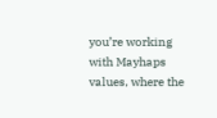you’re working with Mayhaps values, where the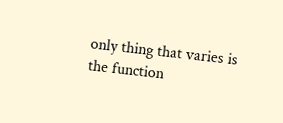only thing that varies is the function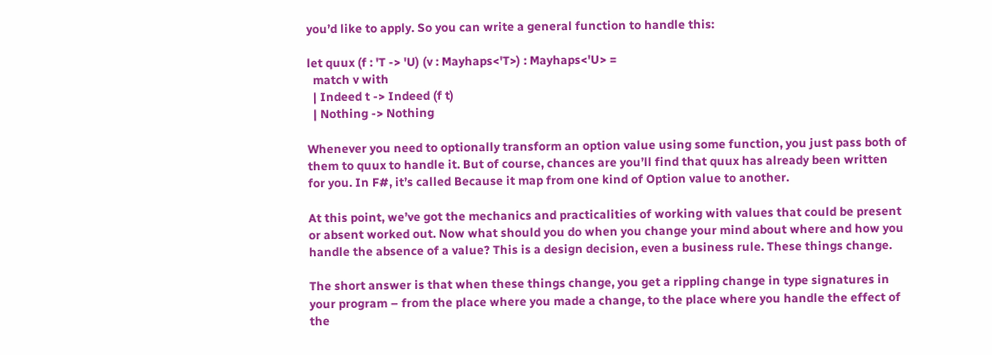you’d like to apply. So you can write a general function to handle this:

let quux (f : 'T -> 'U) (v : Mayhaps<'T>) : Mayhaps<'U> =
  match v with
  | Indeed t -> Indeed (f t)
  | Nothing -> Nothing

Whenever you need to optionally transform an option value using some function, you just pass both of them to quux to handle it. But of course, chances are you’ll find that quux has already been written for you. In F#, it’s called Because it map from one kind of Option value to another.

At this point, we’ve got the mechanics and practicalities of working with values that could be present or absent worked out. Now what should you do when you change your mind about where and how you handle the absence of a value? This is a design decision, even a business rule. These things change.

The short answer is that when these things change, you get a rippling change in type signatures in your program – from the place where you made a change, to the place where you handle the effect of the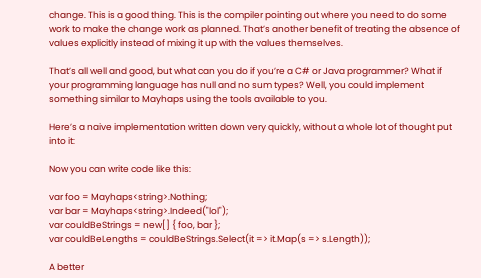change. This is a good thing. This is the compiler pointing out where you need to do some work to make the change work as planned. That’s another benefit of treating the absence of values explicitly instead of mixing it up with the values themselves.

That’s all well and good, but what can you do if you’re a C# or Java programmer? What if your programming language has null and no sum types? Well, you could implement something similar to Mayhaps using the tools available to you.

Here’s a naive implementation written down very quickly, without a whole lot of thought put into it:

Now you can write code like this:

var foo = Mayhaps<string>.Nothing;
var bar = Mayhaps<string>.Indeed("lol");
var couldBeStrings = new[] { foo, bar };
var couldBeLengths = couldBeStrings.Select(it => it.Map(s => s.Length));

A better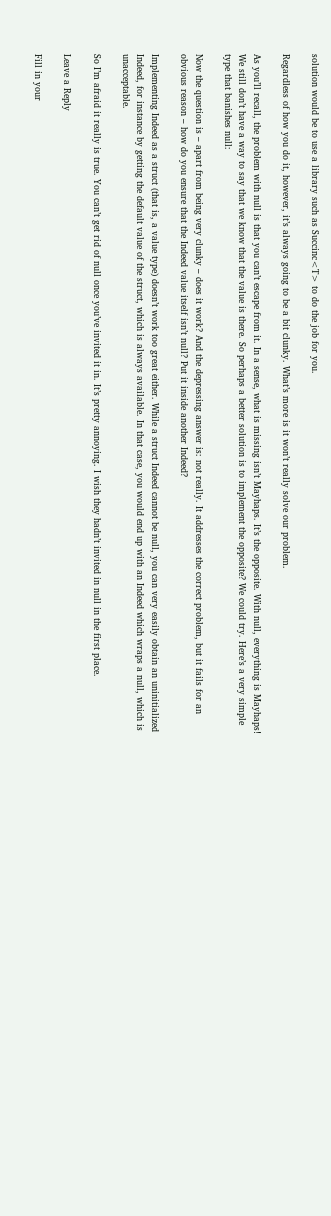solution would be to use a library such as Succinc<T> to do the job for you.

Regardless of how you do it, however, it’s always going to be a bit clunky. What’s more is it won’t really solve our problem.

As you’ll recall, the problem with null is that you can’t escape from it. In a sense, what is missing isn’t Mayhaps. It’s the opposite. With null, everything is Mayhaps! We still don’t have a way to say that we know that the value is there. So perhaps a better solution is to implement the opposite? We could try. Here’s a very simple type that banishes null:

Now the question is – apart from being very clunky – does it work? And the depressing answer is: not really. It addresses the correct problem, but it fails for an obvious reason – how do you ensure that the Indeed value itself isn’t null? Put it inside another Indeed?

Implementing Indeed as a struct (that is, a value type) doesn’t work too great either. While a struct Indeed cannot be null, you can very easily obtain an uninitialized Indeed, for instance by getting the default value of the struct, which is always available. In that case, you would end up with an Indeed which wraps a null, which is unacceptable.

So I’m afraid it really is true. You can’t get rid of null once you’ve invited it in. It’s pretty annoying. I wish they hadn’t invited in null in the first place.

Leave a Reply

Fill in your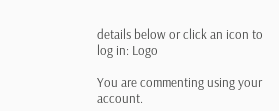details below or click an icon to log in: Logo

You are commenting using your account.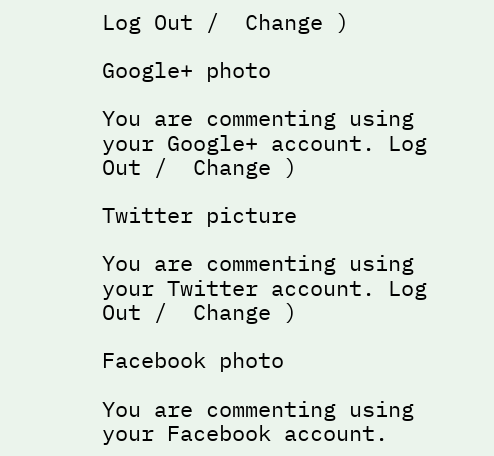Log Out /  Change )

Google+ photo

You are commenting using your Google+ account. Log Out /  Change )

Twitter picture

You are commenting using your Twitter account. Log Out /  Change )

Facebook photo

You are commenting using your Facebook account.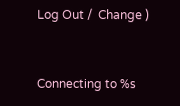Log Out /  Change )


Connecting to %s